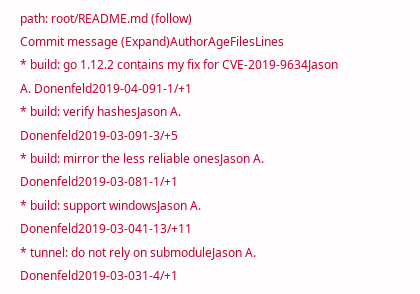path: root/README.md (follow)
Commit message (Expand)AuthorAgeFilesLines
* build: go 1.12.2 contains my fix for CVE-2019-9634Jason A. Donenfeld2019-04-091-1/+1
* build: verify hashesJason A. Donenfeld2019-03-091-3/+5
* build: mirror the less reliable onesJason A. Donenfeld2019-03-081-1/+1
* build: support windowsJason A. Donenfeld2019-03-041-13/+11
* tunnel: do not rely on submoduleJason A. Donenfeld2019-03-031-4/+1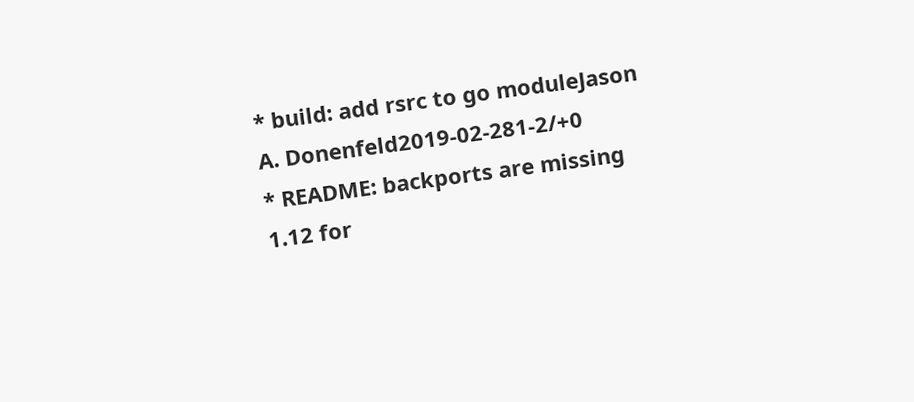* build: add rsrc to go moduleJason A. Donenfeld2019-02-281-2/+0
* README: backports are missing 1.12 for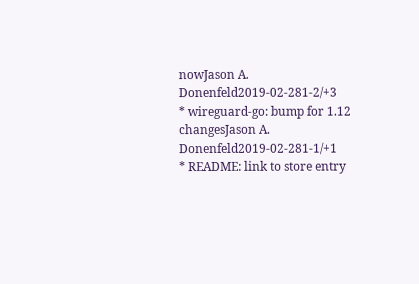nowJason A. Donenfeld2019-02-281-2/+3
* wireguard-go: bump for 1.12 changesJason A. Donenfeld2019-02-281-1/+1
* README: link to store entry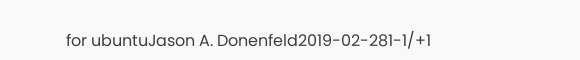for ubuntuJason A. Donenfeld2019-02-281-1/+1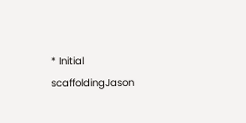* Initial scaffoldingJason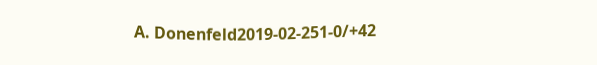A. Donenfeld2019-02-251-0/+42